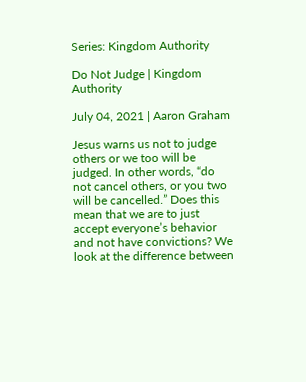Series: Kingdom Authority

Do Not Judge | Kingdom Authority

July 04, 2021 | Aaron Graham

Jesus warns us not to judge others or we too will be judged. In other words, “do not cancel others, or you two will be cancelled.” Does this mean that we are to just accept everyone’s behavior and not have convictions? We look at the difference between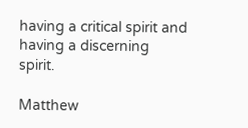having a critical spirit and having a discerning spirit.

Matthew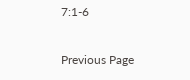7:1-6

Previous Page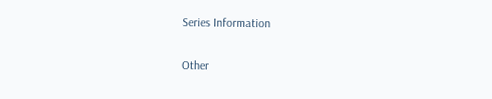Series Information

Other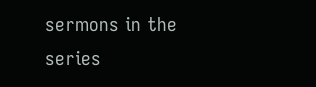sermons in the series